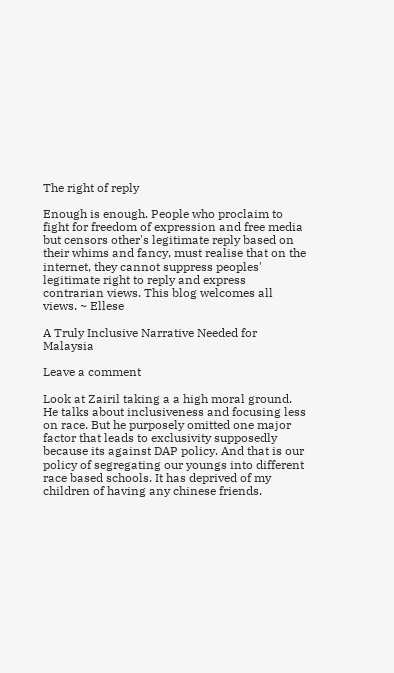The right of reply

Enough is enough. People who proclaim to fight for freedom of expression and free media but censors other's legitimate reply based on their whims and fancy, must realise that on the internet, they cannot suppress peoples' legitimate right to reply and express contrarian views. This blog welcomes all views. ~ Ellese

A Truly Inclusive Narrative Needed for Malaysia

Leave a comment

Look at Zairil taking a a high moral ground. He talks about inclusiveness and focusing less on race. But he purposely omitted one major factor that leads to exclusivity supposedly because its against DAP policy. And that is our policy of segregating our youngs into different race based schools. It has deprived of my children of having any chinese friends.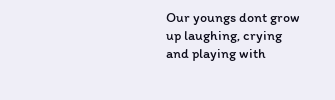Our youngs dont grow up laughing, crying and playing with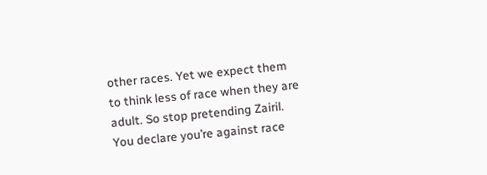other races. Yet we expect them to think less of race when they are adult. So stop pretending Zairil. You declare you’re against race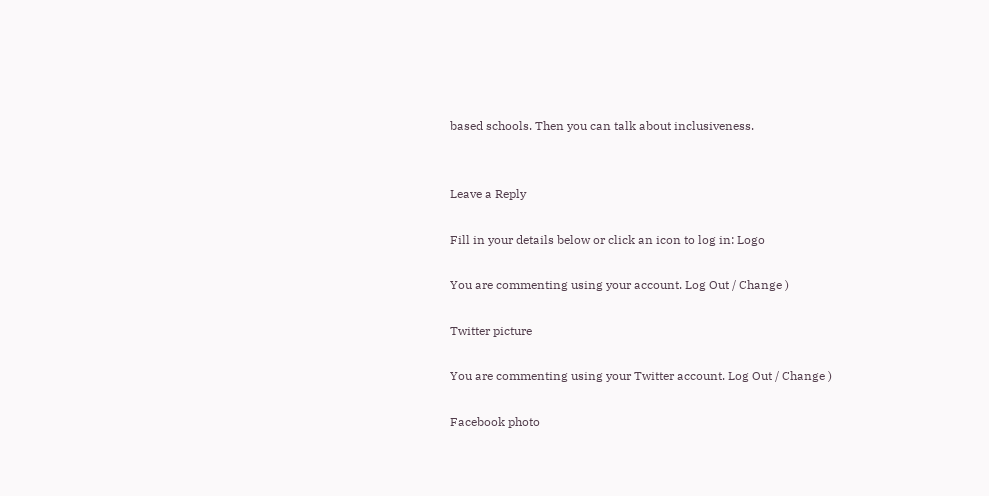based schools. Then you can talk about inclusiveness.


Leave a Reply

Fill in your details below or click an icon to log in: Logo

You are commenting using your account. Log Out / Change )

Twitter picture

You are commenting using your Twitter account. Log Out / Change )

Facebook photo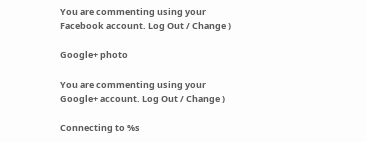You are commenting using your Facebook account. Log Out / Change )

Google+ photo

You are commenting using your Google+ account. Log Out / Change )

Connecting to %s